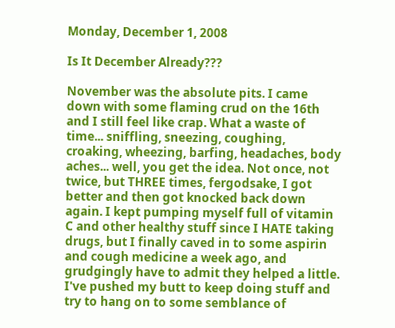Monday, December 1, 2008

Is It December Already???

November was the absolute pits. I came down with some flaming crud on the 16th and I still feel like crap. What a waste of time... sniffling, sneezing, coughing, croaking, wheezing, barfing, headaches, body aches... well, you get the idea. Not once, not twice, but THREE times, fergodsake, I got better and then got knocked back down again. I kept pumping myself full of vitamin C and other healthy stuff since I HATE taking drugs, but I finally caved in to some aspirin and cough medicine a week ago, and grudgingly have to admit they helped a little. I've pushed my butt to keep doing stuff and try to hang on to some semblance of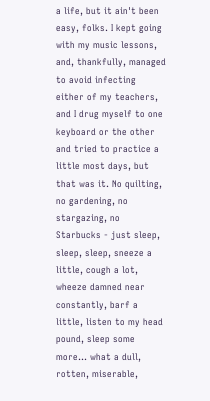a life, but it ain't been easy, folks. I kept going with my music lessons, and, thankfully, managed to avoid infecting either of my teachers, and I drug myself to one keyboard or the other and tried to practice a little most days, but that was it. No quilting, no gardening, no stargazing, no Starbucks - just sleep, sleep, sleep, sneeze a little, cough a lot, wheeze damned near constantly, barf a little, listen to my head pound, sleep some more... what a dull, rotten, miserable,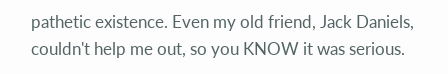pathetic existence. Even my old friend, Jack Daniels, couldn't help me out, so you KNOW it was serious.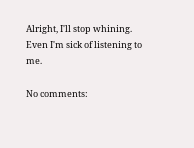Alright, I'll stop whining. Even I'm sick of listening to me.

No comments: